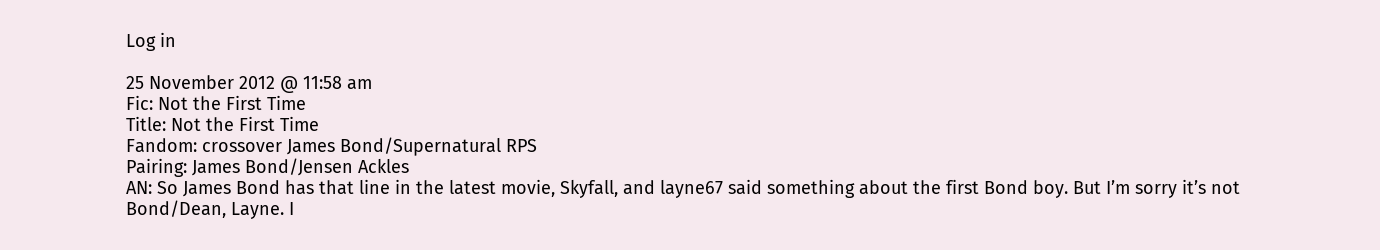Log in

25 November 2012 @ 11:58 am
Fic: Not the First Time
Title: Not the First Time
Fandom: crossover James Bond/Supernatural RPS
Pairing: James Bond/Jensen Ackles
AN: So James Bond has that line in the latest movie, Skyfall, and layne67 said something about the first Bond boy. But I’m sorry it’s not Bond/Dean, Layne. I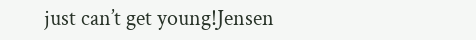just can’t get young!Jensen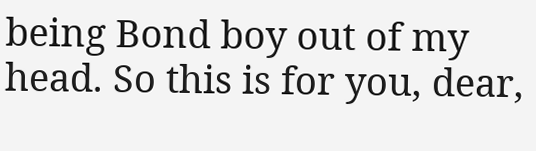being Bond boy out of my head. So this is for you, dear,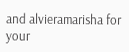and alvieramarisha for your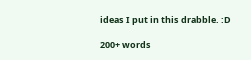ideas I put in this drabble. :D

200+ words